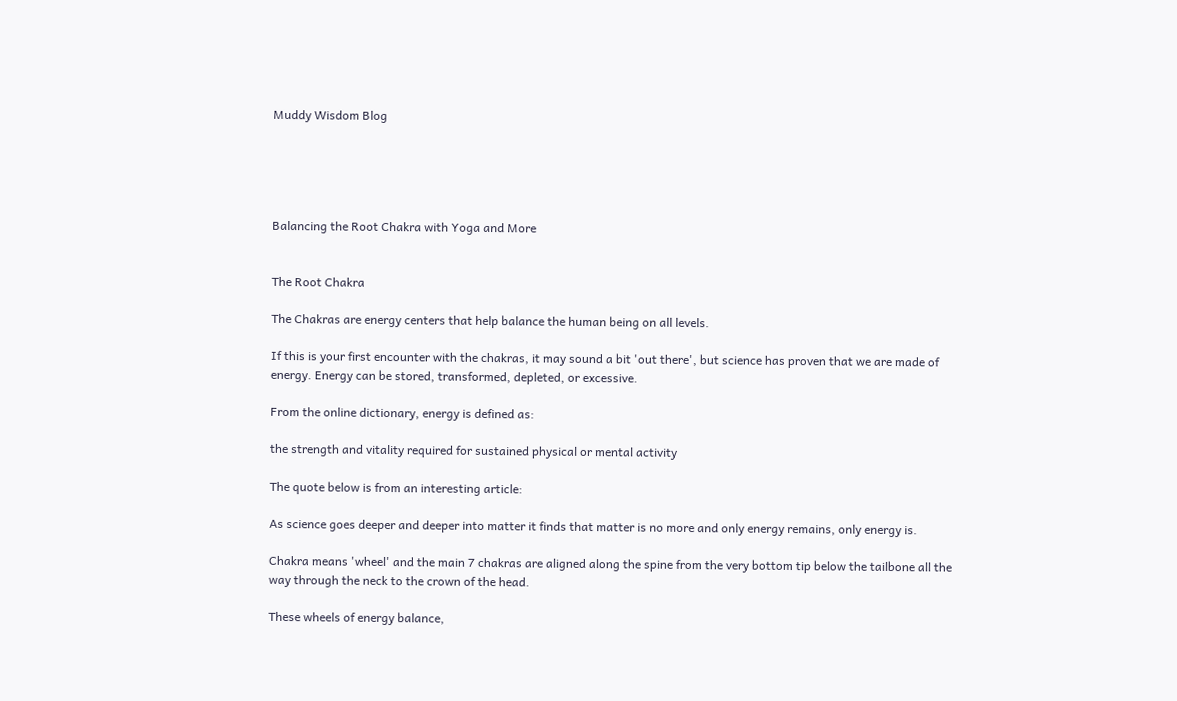Muddy Wisdom Blog





Balancing the Root Chakra with Yoga and More


The Root Chakra

The Chakras are energy centers that help balance the human being on all levels.

If this is your first encounter with the chakras, it may sound a bit 'out there', but science has proven that we are made of energy. Energy can be stored, transformed, depleted, or excessive.

From the online dictionary, energy is defined as:

the strength and vitality required for sustained physical or mental activity

The quote below is from an interesting article:

As science goes deeper and deeper into matter it finds that matter is no more and only energy remains, only energy is.

Chakra means 'wheel' and the main 7 chakras are aligned along the spine from the very bottom tip below the tailbone all the way through the neck to the crown of the head.

These wheels of energy balance,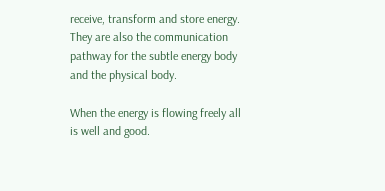receive, transform and store energy. They are also the communication pathway for the subtle energy body and the physical body.

When the energy is flowing freely all is well and good.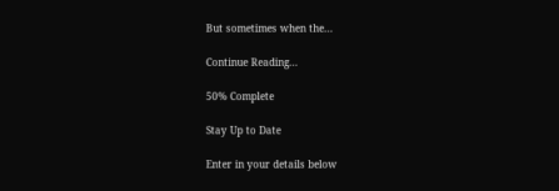But sometimes when the...

Continue Reading...

50% Complete

Stay Up to Date

Enter in your details below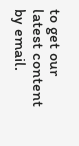to get our latest content by email.